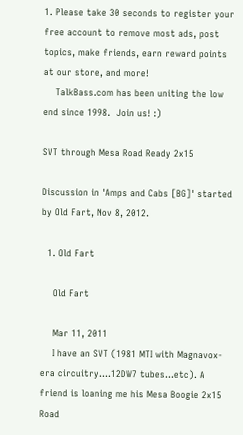1. Please take 30 seconds to register your free account to remove most ads, post topics, make friends, earn reward points at our store, and more!
    TalkBass.com has been uniting the low end since 1998.  Join us! :)

SVT through Mesa Road Ready 2x15

Discussion in 'Amps and Cabs [BG]' started by Old Fart, Nov 8, 2012.

  1. Old Fart

    Old Fart

    Mar 11, 2011
    I have an SVT (1981 MTI with Magnavox-era circuitry....12DW7 tubes...etc). A friend is loaning me his Mesa Boogie 2x15 Road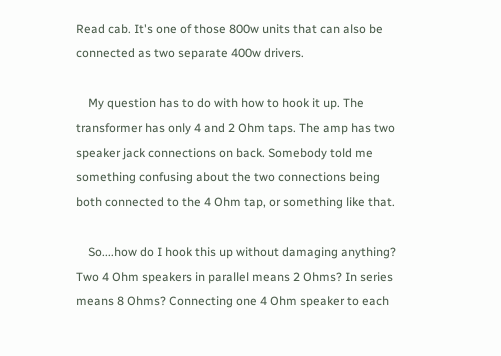Read cab. It's one of those 800w units that can also be connected as two separate 400w drivers.

    My question has to do with how to hook it up. The transformer has only 4 and 2 Ohm taps. The amp has two speaker jack connections on back. Somebody told me something confusing about the two connections being both connected to the 4 Ohm tap, or something like that.

    So....how do I hook this up without damaging anything? Two 4 Ohm speakers in parallel means 2 Ohms? In series means 8 Ohms? Connecting one 4 Ohm speaker to each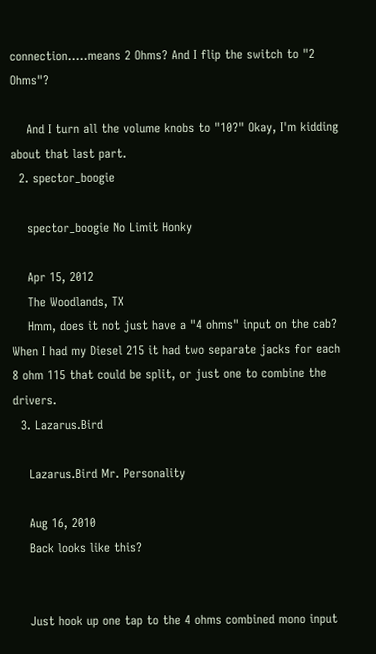connection.....means 2 Ohms? And I flip the switch to "2 Ohms"?

    And I turn all the volume knobs to "10?" Okay, I'm kidding about that last part.
  2. spector_boogie

    spector_boogie No Limit Honky

    Apr 15, 2012
    The Woodlands, TX
    Hmm, does it not just have a "4 ohms" input on the cab? When I had my Diesel 215 it had two separate jacks for each 8 ohm 115 that could be split, or just one to combine the drivers.
  3. Lazarus.Bird

    Lazarus.Bird Mr. Personality

    Aug 16, 2010
    Back looks like this?


    Just hook up one tap to the 4 ohms combined mono input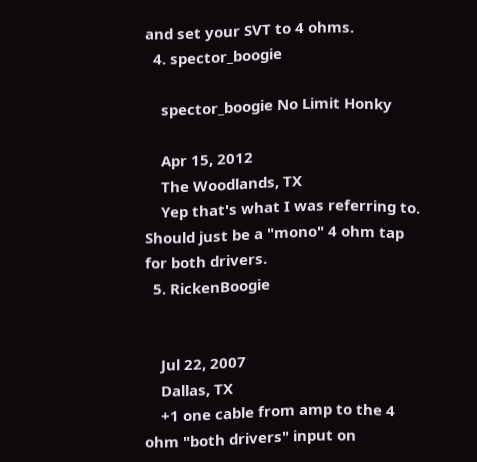and set your SVT to 4 ohms.
  4. spector_boogie

    spector_boogie No Limit Honky

    Apr 15, 2012
    The Woodlands, TX
    Yep that's what I was referring to. Should just be a "mono" 4 ohm tap for both drivers.
  5. RickenBoogie


    Jul 22, 2007
    Dallas, TX
    +1 one cable from amp to the 4 ohm "both drivers" input on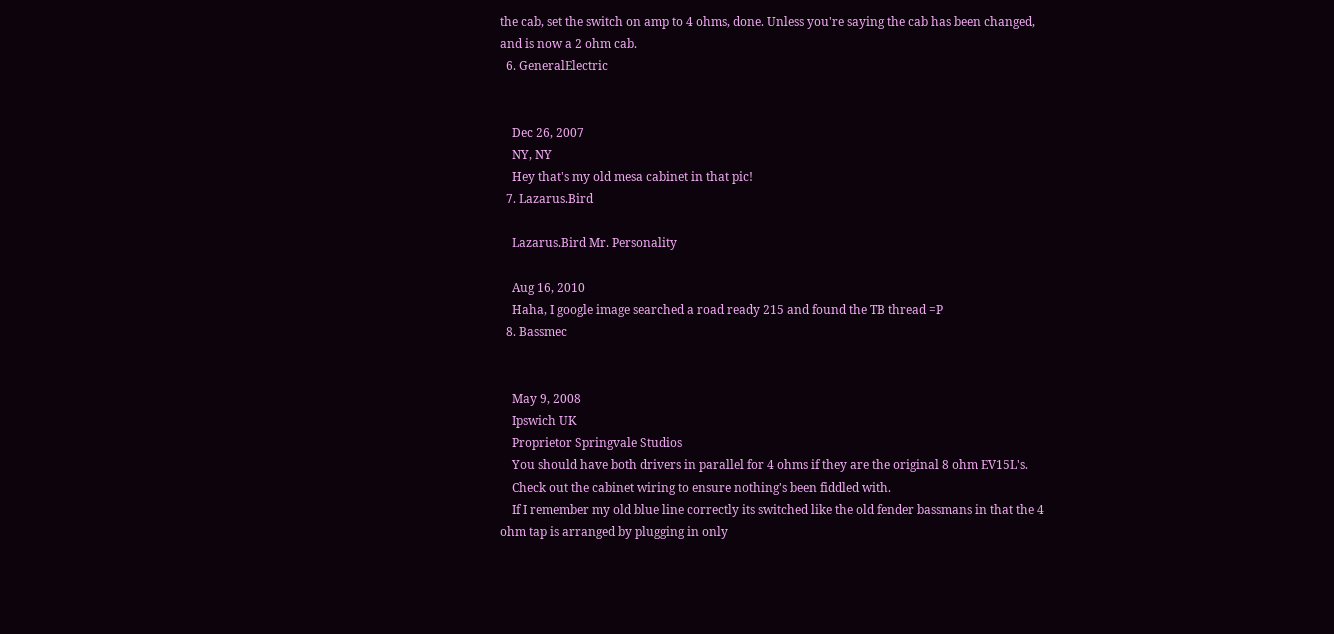the cab, set the switch on amp to 4 ohms, done. Unless you're saying the cab has been changed, and is now a 2 ohm cab.
  6. GeneralElectric


    Dec 26, 2007
    NY, NY
    Hey that's my old mesa cabinet in that pic!
  7. Lazarus.Bird

    Lazarus.Bird Mr. Personality

    Aug 16, 2010
    Haha, I google image searched a road ready 215 and found the TB thread =P
  8. Bassmec


    May 9, 2008
    Ipswich UK
    Proprietor Springvale Studios
    You should have both drivers in parallel for 4 ohms if they are the original 8 ohm EV15L's.
    Check out the cabinet wiring to ensure nothing's been fiddled with.
    If I remember my old blue line correctly its switched like the old fender bassmans in that the 4 ohm tap is arranged by plugging in only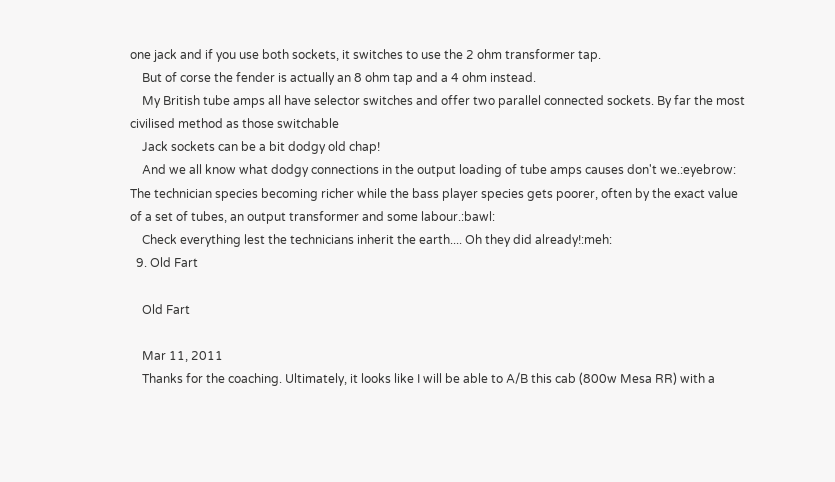one jack and if you use both sockets, it switches to use the 2 ohm transformer tap.
    But of corse the fender is actually an 8 ohm tap and a 4 ohm instead.
    My British tube amps all have selector switches and offer two parallel connected sockets. By far the most civilised method as those switchable
    Jack sockets can be a bit dodgy old chap!
    And we all know what dodgy connections in the output loading of tube amps causes don't we.:eyebrow: The technician species becoming richer while the bass player species gets poorer, often by the exact value of a set of tubes, an output transformer and some labour.:bawl:
    Check everything lest the technicians inherit the earth.... Oh they did already!:meh:
  9. Old Fart

    Old Fart

    Mar 11, 2011
    Thanks for the coaching. Ultimately, it looks like I will be able to A/B this cab (800w Mesa RR) with a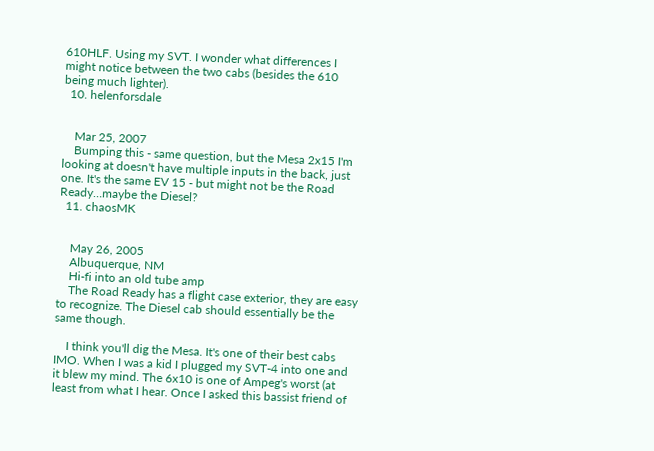610HLF. Using my SVT. I wonder what differences I might notice between the two cabs (besides the 610 being much lighter).
  10. helenforsdale


    Mar 25, 2007
    Bumping this - same question, but the Mesa 2x15 I'm looking at doesn't have multiple inputs in the back, just one. It's the same EV 15 - but might not be the Road Ready…maybe the Diesel?
  11. chaosMK


    May 26, 2005
    Albuquerque, NM
    Hi-fi into an old tube amp
    The Road Ready has a flight case exterior, they are easy to recognize. The Diesel cab should essentially be the same though.

    I think you'll dig the Mesa. It's one of their best cabs IMO. When I was a kid I plugged my SVT-4 into one and it blew my mind. The 6x10 is one of Ampeg's worst (at least from what I hear. Once I asked this bassist friend of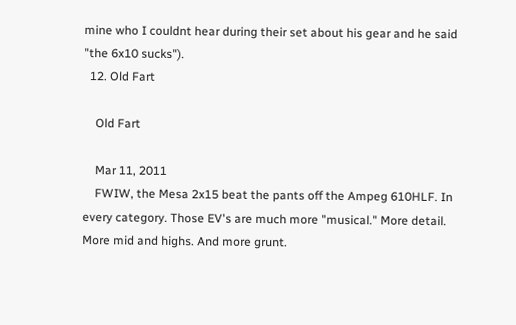mine who I couldnt hear during their set about his gear and he said "the 6x10 sucks").
  12. Old Fart

    Old Fart

    Mar 11, 2011
    FWIW, the Mesa 2x15 beat the pants off the Ampeg 610HLF. In every category. Those EV's are much more "musical." More detail. More mid and highs. And more grunt.